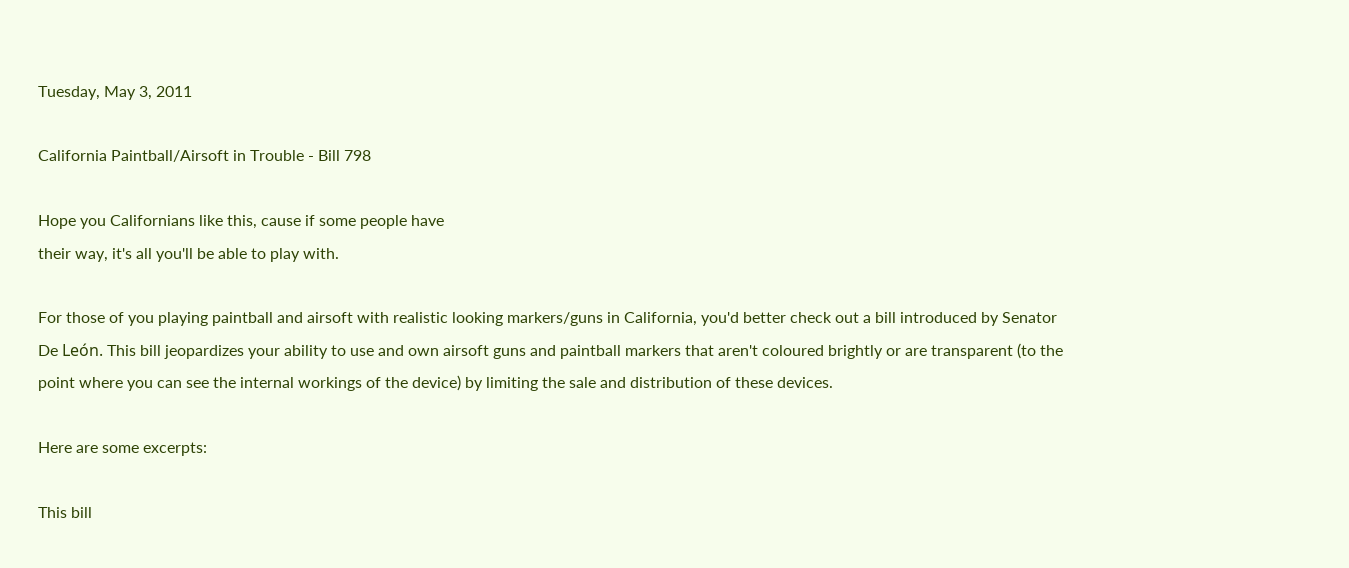Tuesday, May 3, 2011

California Paintball/Airsoft in Trouble - Bill 798

Hope you Californians like this, cause if some people have
their way, it's all you'll be able to play with.

For those of you playing paintball and airsoft with realistic looking markers/guns in California, you'd better check out a bill introduced by Senator De León. This bill jeopardizes your ability to use and own airsoft guns and paintball markers that aren't coloured brightly or are transparent (to the point where you can see the internal workings of the device) by limiting the sale and distribution of these devices.

Here are some excerpts:

This bill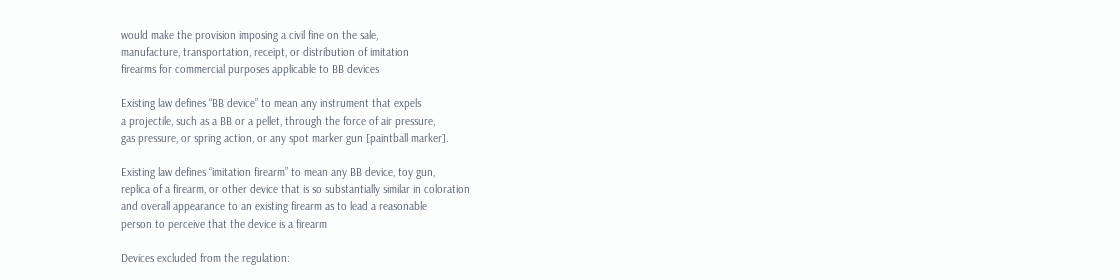would make the provision imposing a civil fine on the sale,
manufacture, transportation, receipt, or distribution of imitation
firearms for commercial purposes applicable to BB devices

Existing law defines “BB device” to mean any instrument that expels
a projectile, such as a BB or a pellet, through the force of air pressure,
gas pressure, or spring action, or any spot marker gun [paintball marker].

Existing law defines “imitation firearm” to mean any BB device, toy gun,
replica of a firearm, or other device that is so substantially similar in coloration
and overall appearance to an existing firearm as to lead a reasonable
person to perceive that the device is a firearm

Devices excluded from the regulation: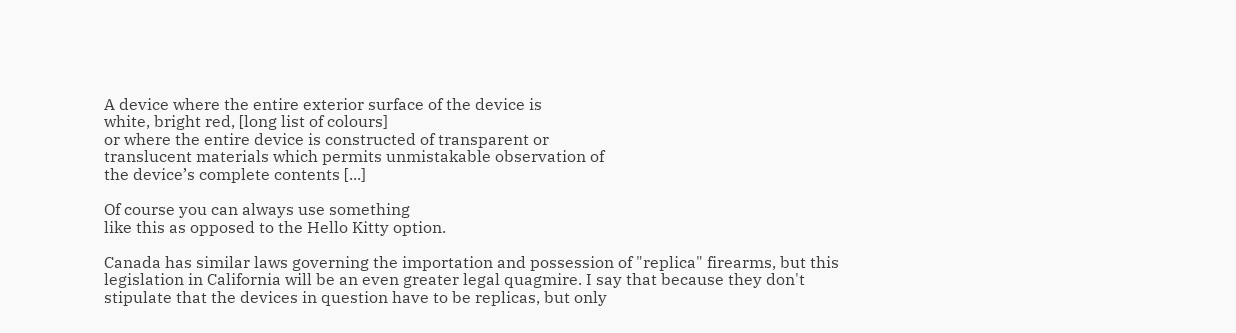A device where the entire exterior surface of the device is
white, bright red, [long list of colours]
or where the entire device is constructed of transparent or
translucent materials which permits unmistakable observation of
the device’s complete contents [...]

Of course you can always use something
like this as opposed to the Hello Kitty option.

Canada has similar laws governing the importation and possession of "replica" firearms, but this legislation in California will be an even greater legal quagmire. I say that because they don't stipulate that the devices in question have to be replicas, but only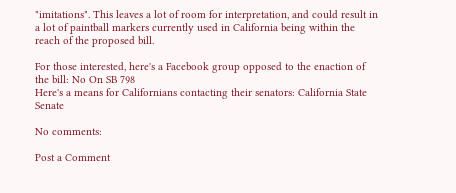"imitations". This leaves a lot of room for interpretation, and could result in a lot of paintball markers currently used in California being within the reach of the proposed bill.

For those interested, here's a Facebook group opposed to the enaction of the bill: No On SB 798
Here's a means for Californians contacting their senators: California State Senate

No comments:

Post a Comment